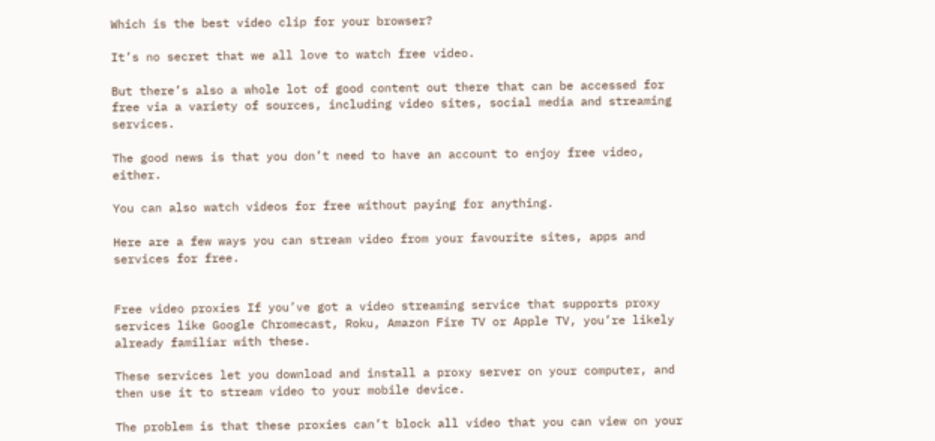Which is the best video clip for your browser?

It’s no secret that we all love to watch free video.

But there’s also a whole lot of good content out there that can be accessed for free via a variety of sources, including video sites, social media and streaming services.

The good news is that you don’t need to have an account to enjoy free video, either.

You can also watch videos for free without paying for anything.

Here are a few ways you can stream video from your favourite sites, apps and services for free.


Free video proxies If you’ve got a video streaming service that supports proxy services like Google Chromecast, Roku, Amazon Fire TV or Apple TV, you’re likely already familiar with these.

These services let you download and install a proxy server on your computer, and then use it to stream video to your mobile device.

The problem is that these proxies can’t block all video that you can view on your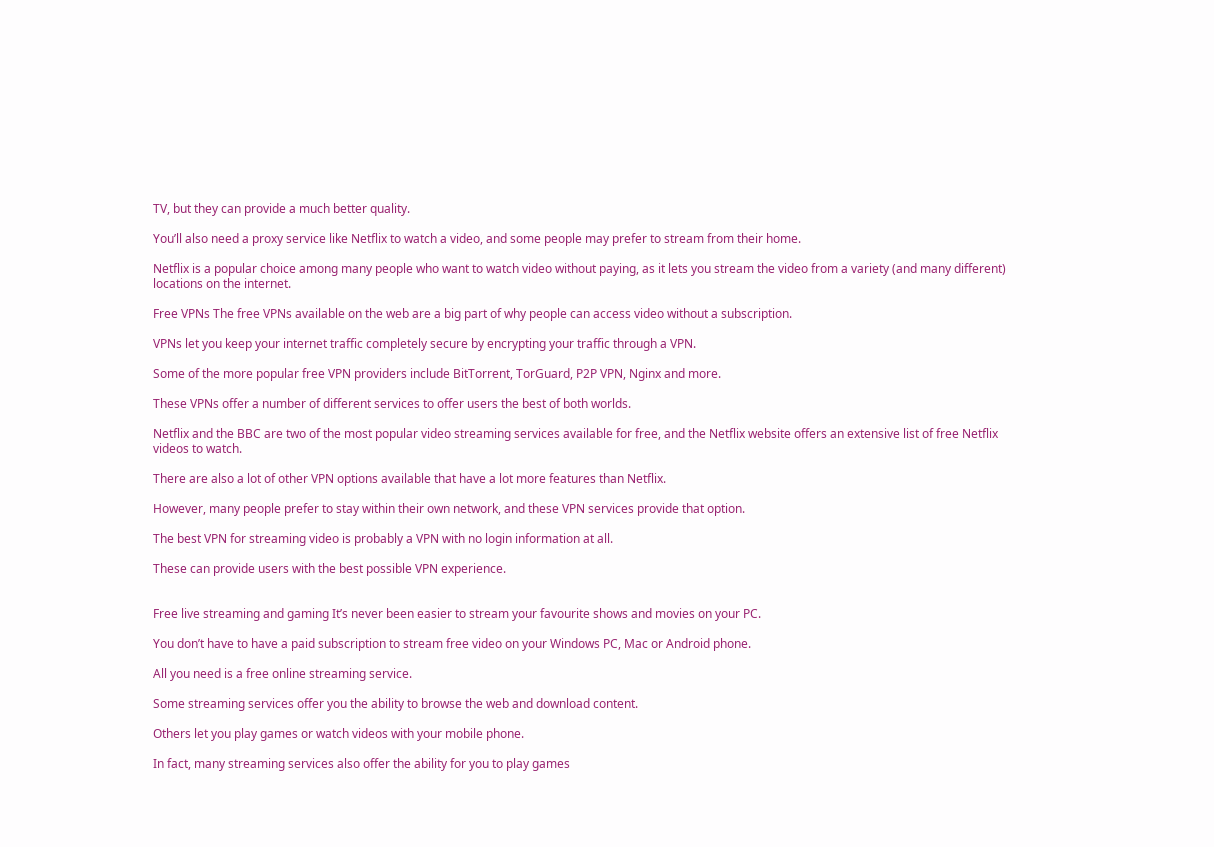TV, but they can provide a much better quality.

You’ll also need a proxy service like Netflix to watch a video, and some people may prefer to stream from their home.

Netflix is a popular choice among many people who want to watch video without paying, as it lets you stream the video from a variety (and many different) locations on the internet.

Free VPNs The free VPNs available on the web are a big part of why people can access video without a subscription.

VPNs let you keep your internet traffic completely secure by encrypting your traffic through a VPN.

Some of the more popular free VPN providers include BitTorrent, TorGuard, P2P VPN, Nginx and more.

These VPNs offer a number of different services to offer users the best of both worlds.

Netflix and the BBC are two of the most popular video streaming services available for free, and the Netflix website offers an extensive list of free Netflix videos to watch.

There are also a lot of other VPN options available that have a lot more features than Netflix.

However, many people prefer to stay within their own network, and these VPN services provide that option.

The best VPN for streaming video is probably a VPN with no login information at all.

These can provide users with the best possible VPN experience.


Free live streaming and gaming It’s never been easier to stream your favourite shows and movies on your PC.

You don’t have to have a paid subscription to stream free video on your Windows PC, Mac or Android phone.

All you need is a free online streaming service.

Some streaming services offer you the ability to browse the web and download content.

Others let you play games or watch videos with your mobile phone.

In fact, many streaming services also offer the ability for you to play games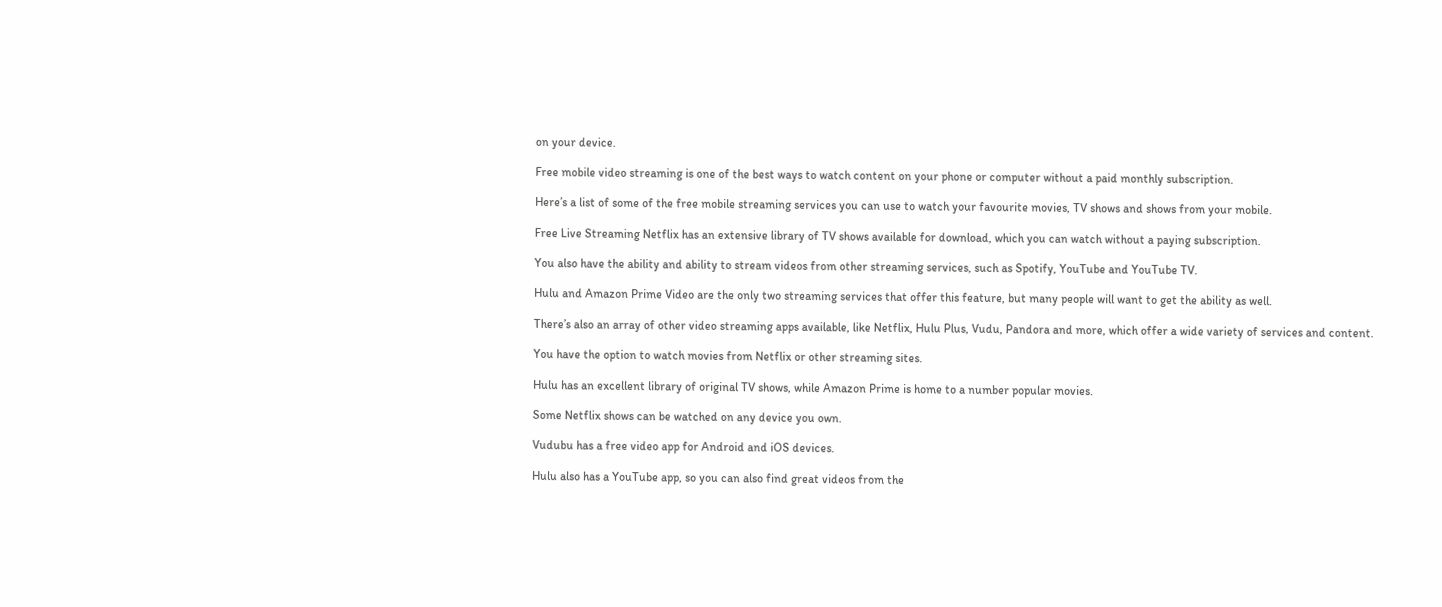on your device.

Free mobile video streaming is one of the best ways to watch content on your phone or computer without a paid monthly subscription.

Here’s a list of some of the free mobile streaming services you can use to watch your favourite movies, TV shows and shows from your mobile.

Free Live Streaming Netflix has an extensive library of TV shows available for download, which you can watch without a paying subscription.

You also have the ability and ability to stream videos from other streaming services, such as Spotify, YouTube and YouTube TV.

Hulu and Amazon Prime Video are the only two streaming services that offer this feature, but many people will want to get the ability as well.

There’s also an array of other video streaming apps available, like Netflix, Hulu Plus, Vudu, Pandora and more, which offer a wide variety of services and content.

You have the option to watch movies from Netflix or other streaming sites.

Hulu has an excellent library of original TV shows, while Amazon Prime is home to a number popular movies.

Some Netflix shows can be watched on any device you own.

Vudubu has a free video app for Android and iOS devices.

Hulu also has a YouTube app, so you can also find great videos from the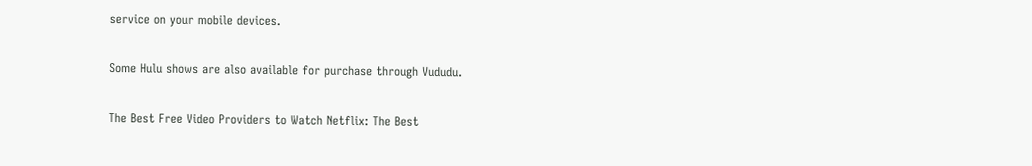service on your mobile devices.

Some Hulu shows are also available for purchase through Vududu.

The Best Free Video Providers to Watch Netflix: The Best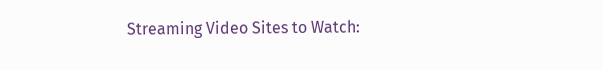Streaming Video Sites to Watch: